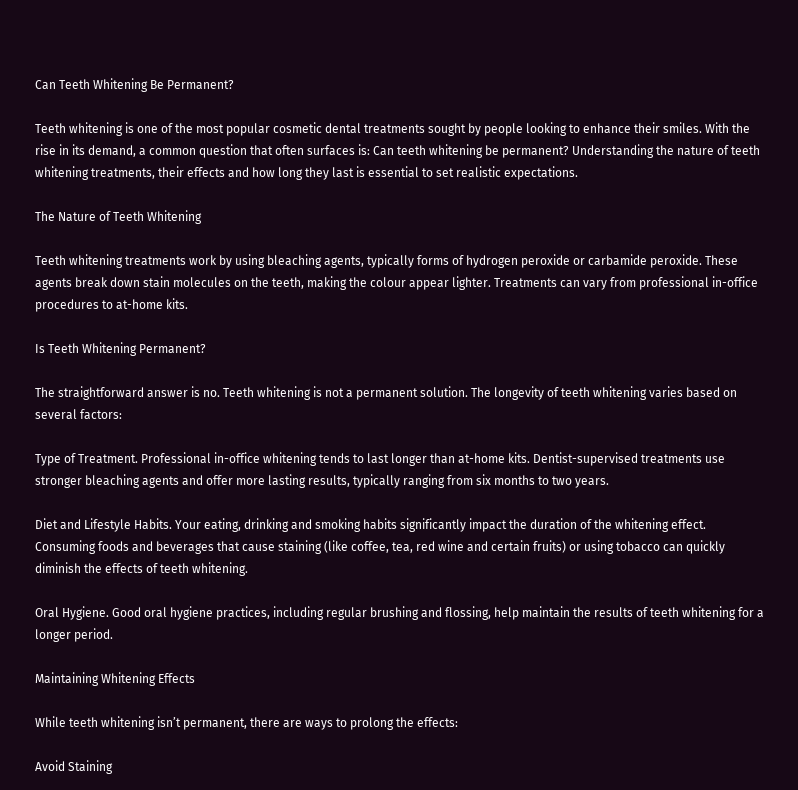Can Teeth Whitening Be Permanent?

Teeth whitening is one of the most popular cosmetic dental treatments sought by people looking to enhance their smiles. With the rise in its demand, a common question that often surfaces is: Can teeth whitening be permanent? Understanding the nature of teeth whitening treatments, their effects and how long they last is essential to set realistic expectations.

The Nature of Teeth Whitening

Teeth whitening treatments work by using bleaching agents, typically forms of hydrogen peroxide or carbamide peroxide. These agents break down stain molecules on the teeth, making the colour appear lighter. Treatments can vary from professional in-office procedures to at-home kits.

Is Teeth Whitening Permanent?

The straightforward answer is no. Teeth whitening is not a permanent solution. The longevity of teeth whitening varies based on several factors:

Type of Treatment. Professional in-office whitening tends to last longer than at-home kits. Dentist-supervised treatments use stronger bleaching agents and offer more lasting results, typically ranging from six months to two years.

Diet and Lifestyle Habits. Your eating, drinking and smoking habits significantly impact the duration of the whitening effect. Consuming foods and beverages that cause staining (like coffee, tea, red wine and certain fruits) or using tobacco can quickly diminish the effects of teeth whitening.

Oral Hygiene. Good oral hygiene practices, including regular brushing and flossing, help maintain the results of teeth whitening for a longer period.

Maintaining Whitening Effects

While teeth whitening isn’t permanent, there are ways to prolong the effects:

Avoid Staining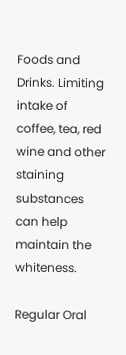Foods and Drinks. Limiting intake of coffee, tea, red wine and other staining substances can help maintain the whiteness.

Regular Oral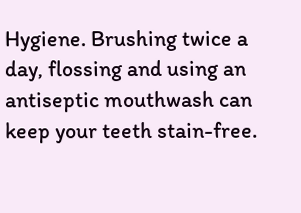Hygiene. Brushing twice a day, flossing and using an antiseptic mouthwash can keep your teeth stain-free.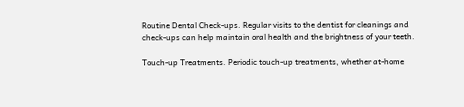Routine Dental Check-ups. Regular visits to the dentist for cleanings and check-ups can help maintain oral health and the brightness of your teeth.

Touch-up Treatments. Periodic touch-up treatments, whether at-home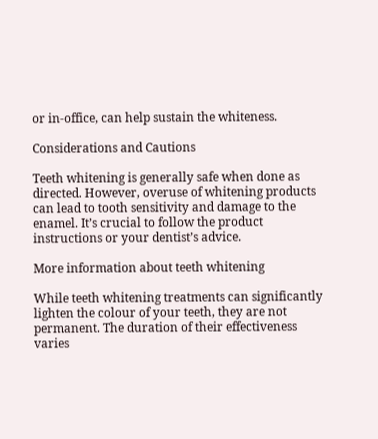or in-office, can help sustain the whiteness.

Considerations and Cautions

Teeth whitening is generally safe when done as directed. However, overuse of whitening products can lead to tooth sensitivity and damage to the enamel. It’s crucial to follow the product instructions or your dentist’s advice.

More information about teeth whitening

While teeth whitening treatments can significantly lighten the colour of your teeth, they are not permanent. The duration of their effectiveness varies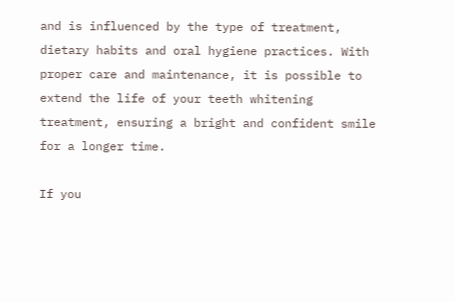and is influenced by the type of treatment, dietary habits and oral hygiene practices. With proper care and maintenance, it is possible to extend the life of your teeth whitening treatment, ensuring a bright and confident smile for a longer time.

If you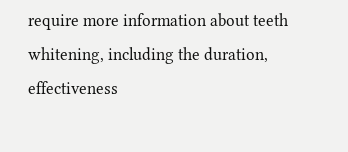require more information about teeth whitening, including the duration, effectiveness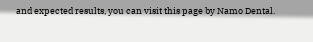and expected results, you can visit this page by Namo Dental.